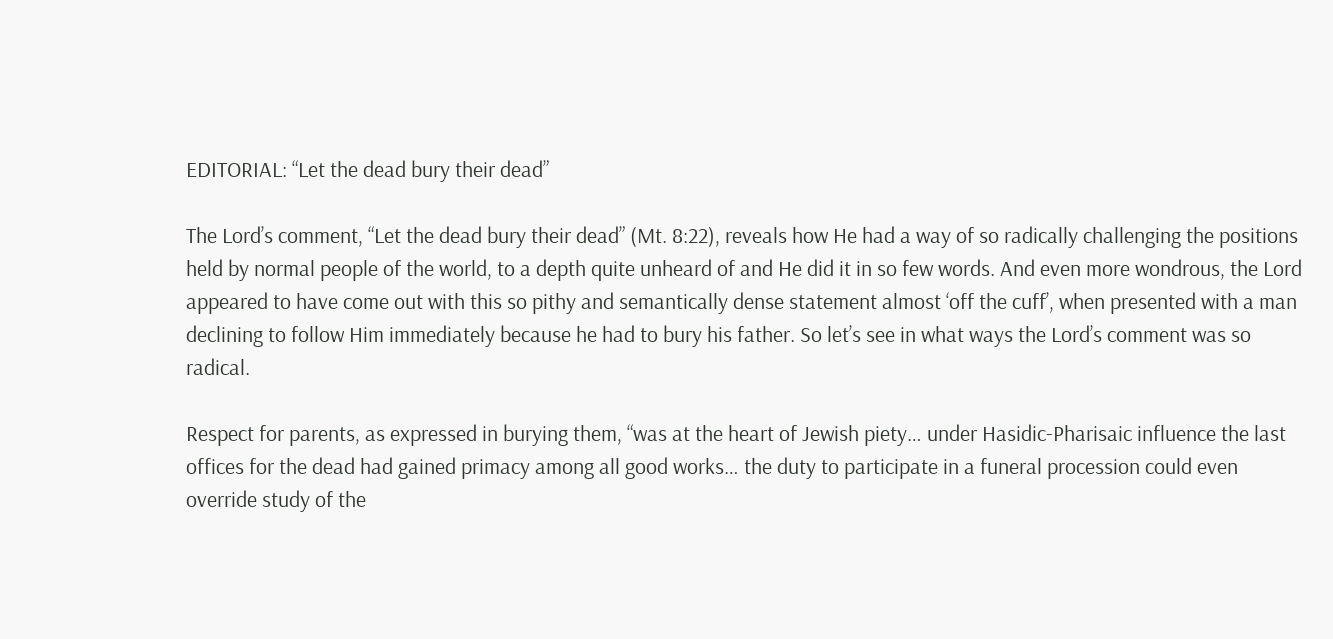EDITORIAL: “Let the dead bury their dead”

The Lord’s comment, “Let the dead bury their dead” (Mt. 8:22), reveals how He had a way of so radically challenging the positions held by normal people of the world, to a depth quite unheard of and He did it in so few words. And even more wondrous, the Lord appeared to have come out with this so pithy and semantically dense statement almost ‘off the cuff’, when presented with a man declining to follow Him immediately because he had to bury his father. So let’s see in what ways the Lord’s comment was so radical.

Respect for parents, as expressed in burying them, “was at the heart of Jewish piety… under Hasidic-Pharisaic influence the last offices for the dead had gained primacy among all good works… the duty to participate in a funeral procession could even override study of the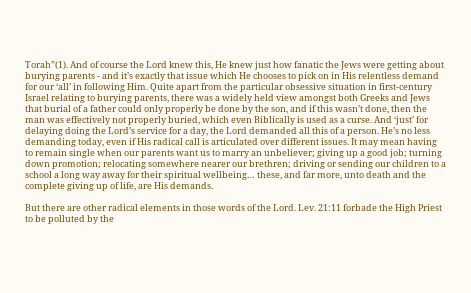Torah”(1). And of course the Lord knew this, He knew just how fanatic the Jews were getting about burying parents - and it’s exactly that issue which He chooses to pick on in His relentless demand for our ‘all’ in following Him. Quite apart from the particular obsessive situation in first-century Israel relating to burying parents, there was a widely held view amongst both Greeks and Jews that burial of a father could only properly be done by the son, and if this wasn’t done, then the man was effectively not properly buried, which even Biblically is used as a curse. And ‘just’ for delaying doing the Lord’s service for a day, the Lord demanded all this of a person. He’s no less demanding today, even if His radical call is articulated over different issues. It may mean having to remain single when our parents want us to marry an unbeliever; giving up a good job; turning down promotion; relocating somewhere nearer our brethren; driving or sending our children to a school a long way away for their spiritual wellbeing… these, and far more, unto death and the complete giving up of life, are His demands.

But there are other radical elements in those words of the Lord. Lev. 21:11 forbade the High Priest to be polluted by the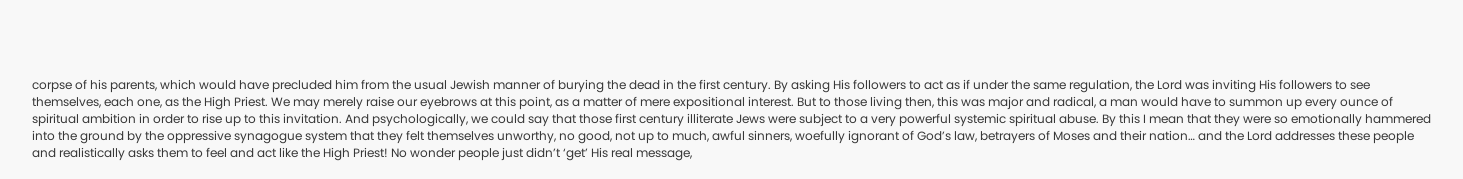corpse of his parents, which would have precluded him from the usual Jewish manner of burying the dead in the first century. By asking His followers to act as if under the same regulation, the Lord was inviting His followers to see themselves, each one, as the High Priest. We may merely raise our eyebrows at this point, as a matter of mere expositional interest. But to those living then, this was major and radical, a man would have to summon up every ounce of spiritual ambition in order to rise up to this invitation. And psychologically, we could say that those first century illiterate Jews were subject to a very powerful systemic spiritual abuse. By this I mean that they were so emotionally hammered into the ground by the oppressive synagogue system that they felt themselves unworthy, no good, not up to much, awful sinners, woefully ignorant of God’s law, betrayers of Moses and their nation… and the Lord addresses these people and realistically asks them to feel and act like the High Priest! No wonder people just didn’t ‘get’ His real message,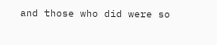and those who did were so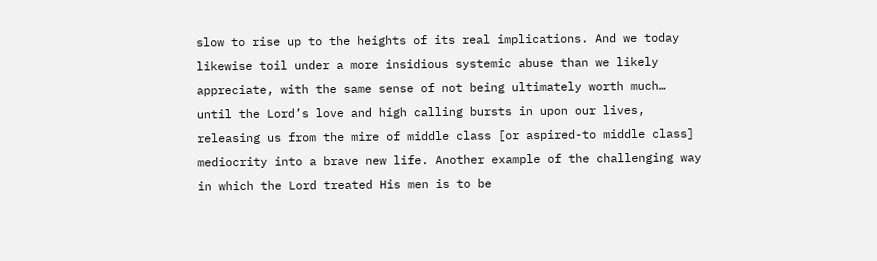slow to rise up to the heights of its real implications. And we today likewise toil under a more insidious systemic abuse than we likely appreciate, with the same sense of not being ultimately worth much… until the Lord’s love and high calling bursts in upon our lives, releasing us from the mire of middle class [or aspired-to middle class] mediocrity into a brave new life. Another example of the challenging way in which the Lord treated His men is to be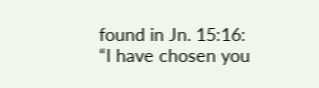found in Jn. 15:16: “I have chosen you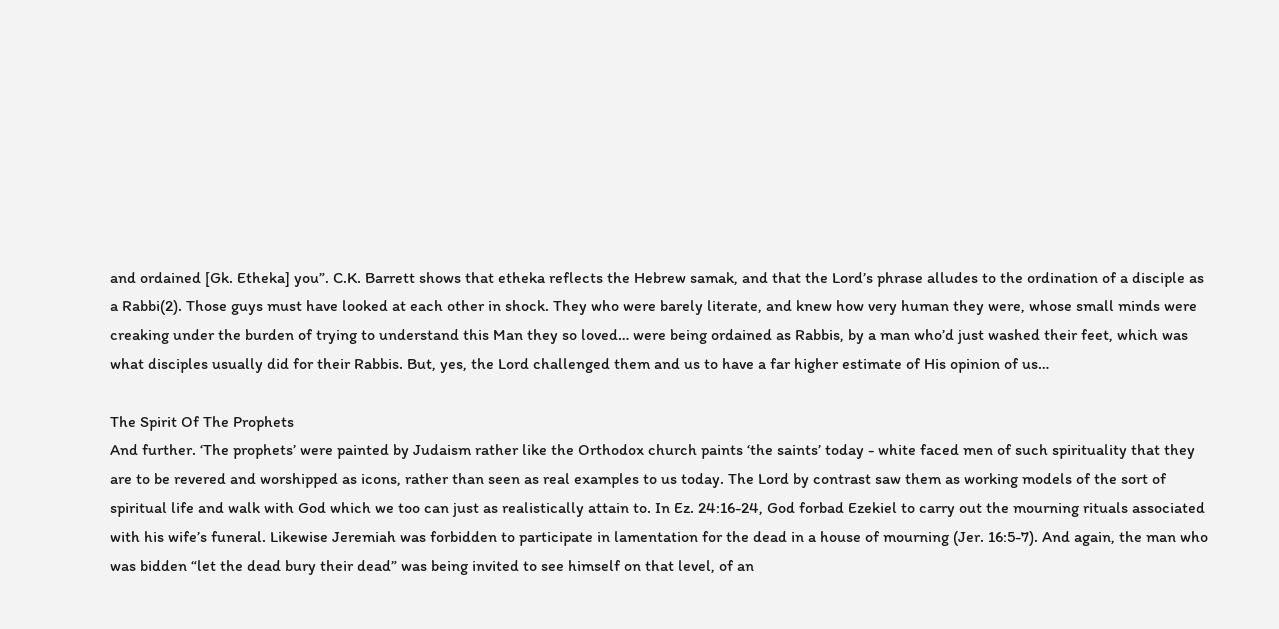and ordained [Gk. Etheka] you”. C.K. Barrett shows that etheka reflects the Hebrew samak, and that the Lord’s phrase alludes to the ordination of a disciple as a Rabbi(2). Those guys must have looked at each other in shock. They who were barely literate, and knew how very human they were, whose small minds were creaking under the burden of trying to understand this Man they so loved… were being ordained as Rabbis, by a man who’d just washed their feet, which was what disciples usually did for their Rabbis. But, yes, the Lord challenged them and us to have a far higher estimate of His opinion of us…

The Spirit Of The Prophets
And further. ‘The prophets’ were painted by Judaism rather like the Orthodox church paints ‘the saints’ today - white faced men of such spirituality that they are to be revered and worshipped as icons, rather than seen as real examples to us today. The Lord by contrast saw them as working models of the sort of spiritual life and walk with God which we too can just as realistically attain to. In Ez. 24:16-24, God forbad Ezekiel to carry out the mourning rituals associated with his wife’s funeral. Likewise Jeremiah was forbidden to participate in lamentation for the dead in a house of mourning (Jer. 16:5-7). And again, the man who was bidden “let the dead bury their dead” was being invited to see himself on that level, of an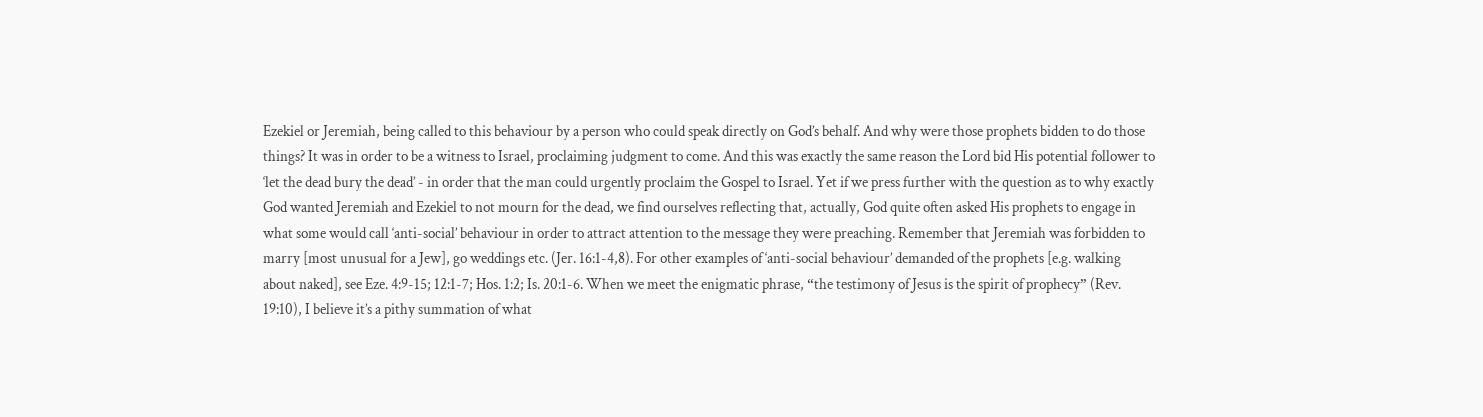Ezekiel or Jeremiah, being called to this behaviour by a person who could speak directly on God’s behalf. And why were those prophets bidden to do those things? It was in order to be a witness to Israel, proclaiming judgment to come. And this was exactly the same reason the Lord bid His potential follower to ‘let the dead bury the dead’ - in order that the man could urgently proclaim the Gospel to Israel. Yet if we press further with the question as to why exactly God wanted Jeremiah and Ezekiel to not mourn for the dead, we find ourselves reflecting that, actually, God quite often asked His prophets to engage in what some would call ‘anti-social’ behaviour in order to attract attention to the message they were preaching. Remember that Jeremiah was forbidden to marry [most unusual for a Jew], go weddings etc. (Jer. 16:1-4,8). For other examples of ‘anti-social behaviour’ demanded of the prophets [e.g. walking about naked], see Eze. 4:9-15; 12:1-7; Hos. 1:2; Is. 20:1-6. When we meet the enigmatic phrase, “the testimony of Jesus is the spirit of prophecy” (Rev. 19:10), I believe it’s a pithy summation of what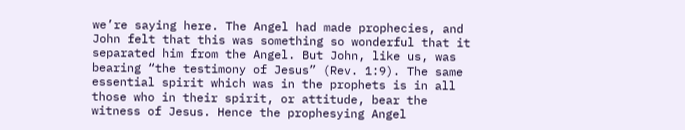we’re saying here. The Angel had made prophecies, and John felt that this was something so wonderful that it separated him from the Angel. But John, like us, was bearing “the testimony of Jesus” (Rev. 1:9). The same essential spirit which was in the prophets is in all those who in their spirit, or attitude, bear the witness of Jesus. Hence the prophesying Angel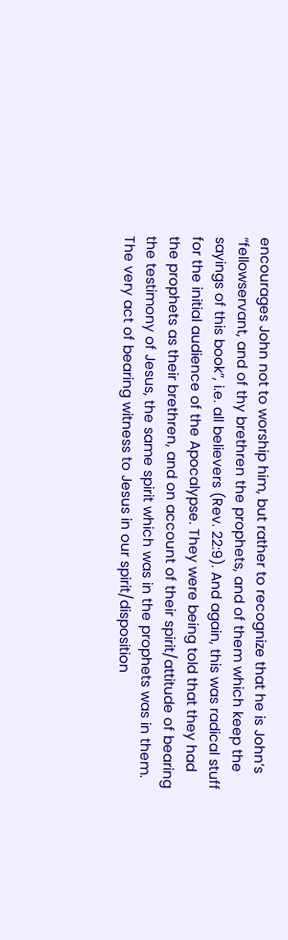encourages John not to worship him, but rather to recognize that he is John’s “fellowservant, and of thy brethren the prophets, and of them which keep the sayings of this book”, i.e. all believers (Rev. 22:9). And again, this was radical stuff for the initial audience of the Apocalypse. They were being told that they had the prophets as their brethren, and on account of their spirit/attitude of bearing the testimony of Jesus, the same spirit which was in the prophets was in them. The very act of bearing witness to Jesus in our spirit/disposition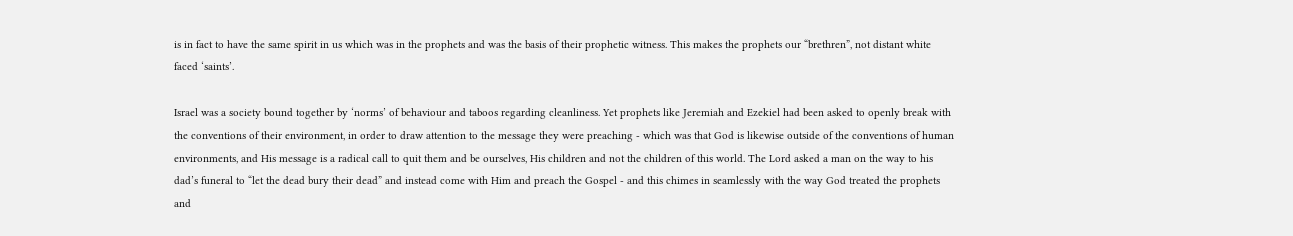is in fact to have the same spirit in us which was in the prophets and was the basis of their prophetic witness. This makes the prophets our “brethren”, not distant white faced ‘saints’.

Israel was a society bound together by ‘norms’ of behaviour and taboos regarding cleanliness. Yet prophets like Jeremiah and Ezekiel had been asked to openly break with the conventions of their environment, in order to draw attention to the message they were preaching - which was that God is likewise outside of the conventions of human environments, and His message is a radical call to quit them and be ourselves, His children and not the children of this world. The Lord asked a man on the way to his dad’s funeral to “let the dead bury their dead” and instead come with Him and preach the Gospel - and this chimes in seamlessly with the way God treated the prophets and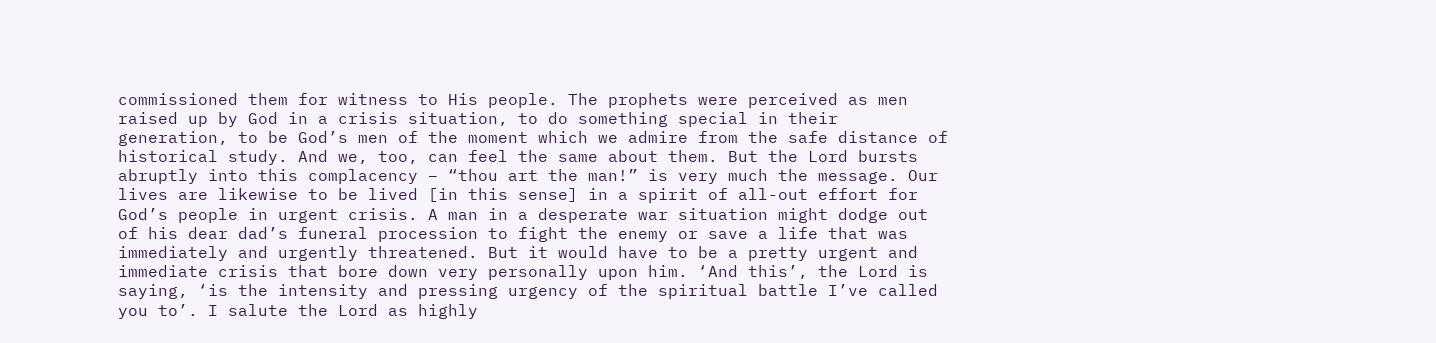commissioned them for witness to His people. The prophets were perceived as men raised up by God in a crisis situation, to do something special in their generation, to be God’s men of the moment which we admire from the safe distance of historical study. And we, too, can feel the same about them. But the Lord bursts abruptly into this complacency – “thou art the man!” is very much the message. Our lives are likewise to be lived [in this sense] in a spirit of all-out effort for God’s people in urgent crisis. A man in a desperate war situation might dodge out of his dear dad’s funeral procession to fight the enemy or save a life that was immediately and urgently threatened. But it would have to be a pretty urgent and immediate crisis that bore down very personally upon him. ‘And this’, the Lord is saying, ‘is the intensity and pressing urgency of the spiritual battle I’ve called you to’. I salute the Lord as highly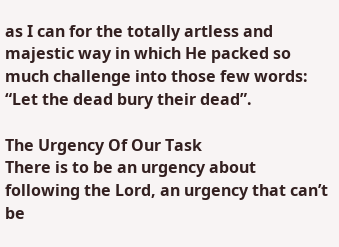as I can for the totally artless and majestic way in which He packed so much challenge into those few words: “Let the dead bury their dead”.

The Urgency Of Our Task
There is to be an urgency about following the Lord, an urgency that can’t be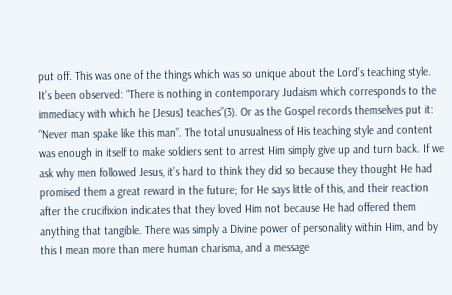put off. This was one of the things which was so unique about the Lord’s teaching style. It’s been observed: “There is nothing in contemporary Judaism which corresponds to the immediacy with which he [Jesus] teaches”(3). Or as the Gospel records themselves put it: “Never man spake like this man”. The total unusualness of His teaching style and content was enough in itself to make soldiers sent to arrest Him simply give up and turn back. If we ask why men followed Jesus, it’s hard to think they did so because they thought He had promised them a great reward in the future; for He says little of this, and their reaction after the crucifixion indicates that they loved Him not because He had offered them anything that tangible. There was simply a Divine power of personality within Him, and by this I mean more than mere human charisma, and a message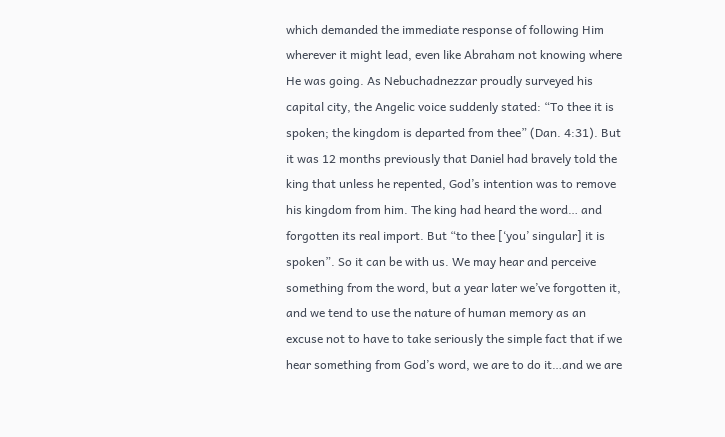which demanded the immediate response of following Him wherever it might lead, even like Abraham not knowing where He was going. As Nebuchadnezzar proudly surveyed his capital city, the Angelic voice suddenly stated: “To thee it is spoken; the kingdom is departed from thee” (Dan. 4:31). But it was 12 months previously that Daniel had bravely told the king that unless he repented, God’s intention was to remove his kingdom from him. The king had heard the word… and forgotten its real import. But “to thee [‘you’ singular] it is spoken”. So it can be with us. We may hear and perceive something from the word, but a year later we’ve forgotten it, and we tend to use the nature of human memory as an excuse not to have to take seriously the simple fact that if we hear something from God’s word, we are to do it…and we are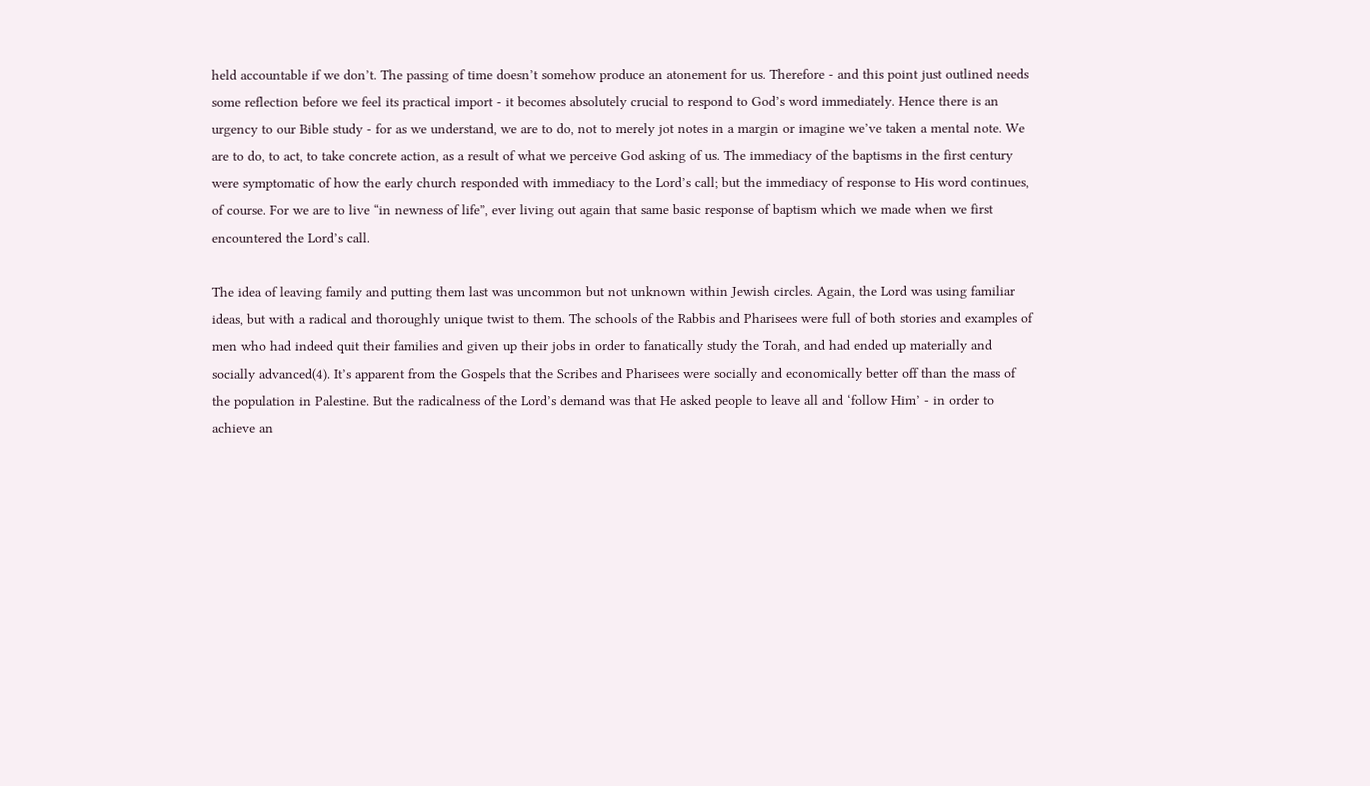held accountable if we don’t. The passing of time doesn’t somehow produce an atonement for us. Therefore - and this point just outlined needs some reflection before we feel its practical import - it becomes absolutely crucial to respond to God’s word immediately. Hence there is an urgency to our Bible study - for as we understand, we are to do, not to merely jot notes in a margin or imagine we’ve taken a mental note. We are to do, to act, to take concrete action, as a result of what we perceive God asking of us. The immediacy of the baptisms in the first century were symptomatic of how the early church responded with immediacy to the Lord’s call; but the immediacy of response to His word continues, of course. For we are to live “in newness of life”, ever living out again that same basic response of baptism which we made when we first encountered the Lord’s call.

The idea of leaving family and putting them last was uncommon but not unknown within Jewish circles. Again, the Lord was using familiar ideas, but with a radical and thoroughly unique twist to them. The schools of the Rabbis and Pharisees were full of both stories and examples of men who had indeed quit their families and given up their jobs in order to fanatically study the Torah, and had ended up materially and socially advanced(4). It’s apparent from the Gospels that the Scribes and Pharisees were socially and economically better off than the mass of the population in Palestine. But the radicalness of the Lord’s demand was that He asked people to leave all and ‘follow Him’ - in order to achieve an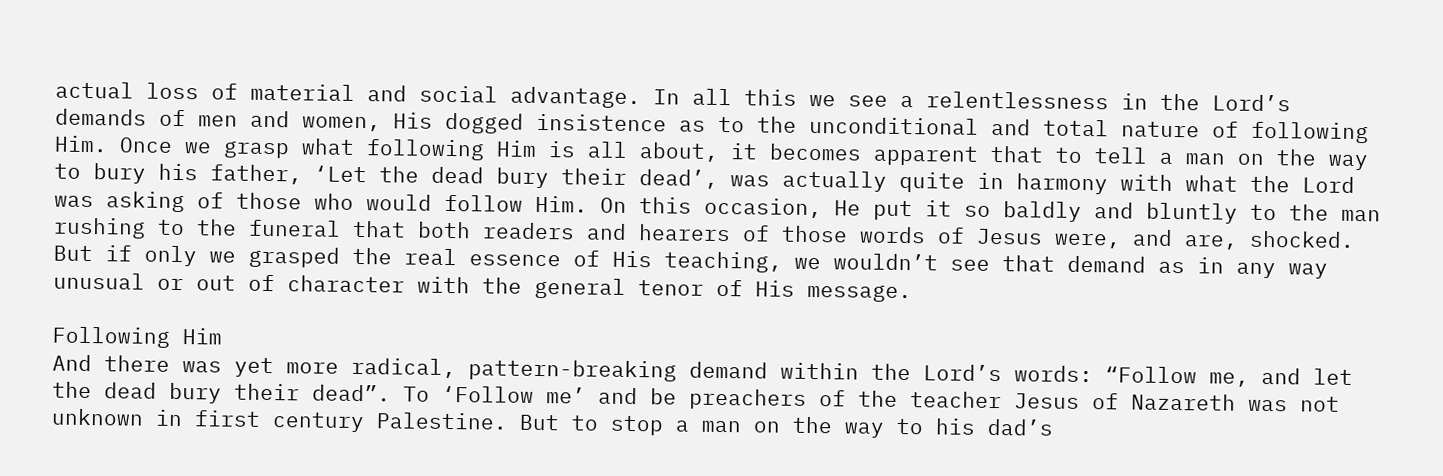actual loss of material and social advantage. In all this we see a relentlessness in the Lord’s demands of men and women, His dogged insistence as to the unconditional and total nature of following Him. Once we grasp what following Him is all about, it becomes apparent that to tell a man on the way to bury his father, ‘Let the dead bury their dead’, was actually quite in harmony with what the Lord was asking of those who would follow Him. On this occasion, He put it so baldly and bluntly to the man rushing to the funeral that both readers and hearers of those words of Jesus were, and are, shocked. But if only we grasped the real essence of His teaching, we wouldn’t see that demand as in any way unusual or out of character with the general tenor of His message.

Following Him
And there was yet more radical, pattern-breaking demand within the Lord’s words: “Follow me, and let the dead bury their dead”. To ‘Follow me’ and be preachers of the teacher Jesus of Nazareth was not unknown in first century Palestine. But to stop a man on the way to his dad’s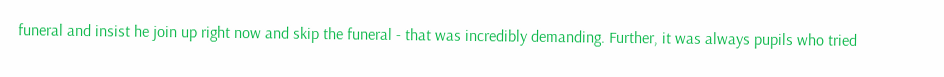funeral and insist he join up right now and skip the funeral - that was incredibly demanding. Further, it was always pupils who tried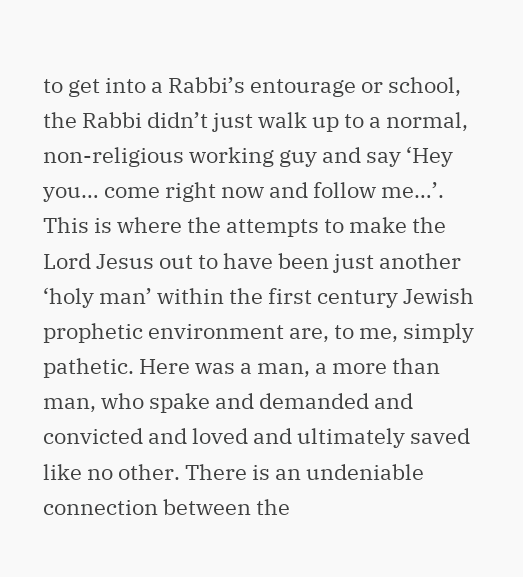to get into a Rabbi’s entourage or school, the Rabbi didn’t just walk up to a normal, non-religious working guy and say ‘Hey you… come right now and follow me…’. This is where the attempts to make the Lord Jesus out to have been just another ‘holy man’ within the first century Jewish prophetic environment are, to me, simply pathetic. Here was a man, a more than man, who spake and demanded and convicted and loved and ultimately saved like no other. There is an undeniable connection between the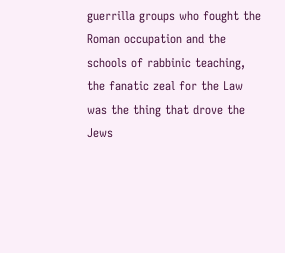guerrilla groups who fought the Roman occupation and the schools of rabbinic teaching, the fanatic zeal for the Law was the thing that drove the Jews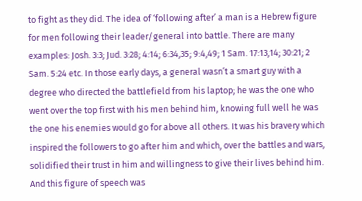to fight as they did. The idea of ‘following after’ a man is a Hebrew figure for men following their leader/general into battle. There are many examples: Josh. 3:3; Jud. 3:28; 4:14; 6:34,35; 9:4,49; 1 Sam. 17:13,14; 30:21; 2 Sam. 5:24 etc. In those early days, a general wasn’t a smart guy with a degree who directed the battlefield from his laptop; he was the one who went over the top first with his men behind him, knowing full well he was the one his enemies would go for above all others. It was his bravery which inspired the followers to go after him and which, over the battles and wars, solidified their trust in him and willingness to give their lives behind him. And this figure of speech was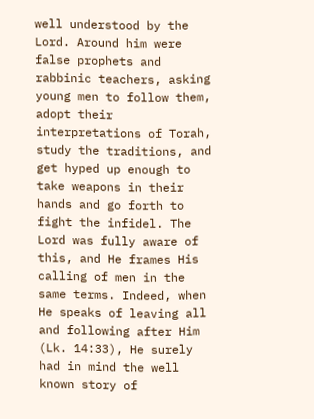well understood by the Lord. Around him were false prophets and rabbinic teachers, asking young men to follow them, adopt their interpretations of Torah, study the traditions, and get hyped up enough to take weapons in their hands and go forth to fight the infidel. The Lord was fully aware of this, and He frames His calling of men in the same terms. Indeed, when He speaks of leaving all and following after Him (Lk. 14:33), He surely had in mind the well known story of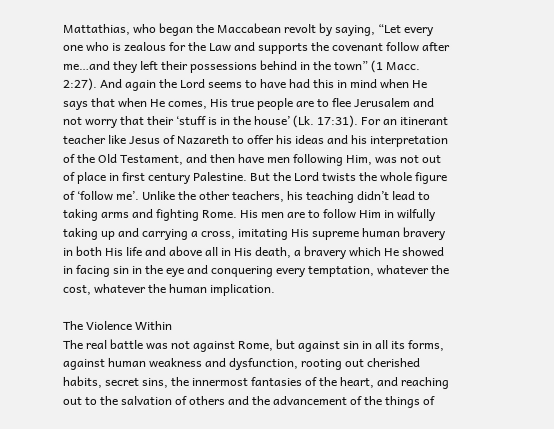Mattathias, who began the Maccabean revolt by saying, “Let every one who is zealous for the Law and supports the covenant follow after me…and they left their possessions behind in the town” (1 Macc. 2:27). And again the Lord seems to have had this in mind when He says that when He comes, His true people are to flee Jerusalem and not worry that their ‘stuff is in the house’ (Lk. 17:31). For an itinerant teacher like Jesus of Nazareth to offer his ideas and his interpretation of the Old Testament, and then have men following Him, was not out of place in first century Palestine. But the Lord twists the whole figure of ‘follow me’. Unlike the other teachers, his teaching didn’t lead to taking arms and fighting Rome. His men are to follow Him in wilfully taking up and carrying a cross, imitating His supreme human bravery in both His life and above all in His death, a bravery which He showed in facing sin in the eye and conquering every temptation, whatever the cost, whatever the human implication.

The Violence Within
The real battle was not against Rome, but against sin in all its forms, against human weakness and dysfunction, rooting out cherished habits, secret sins, the innermost fantasies of the heart, and reaching out to the salvation of others and the advancement of the things of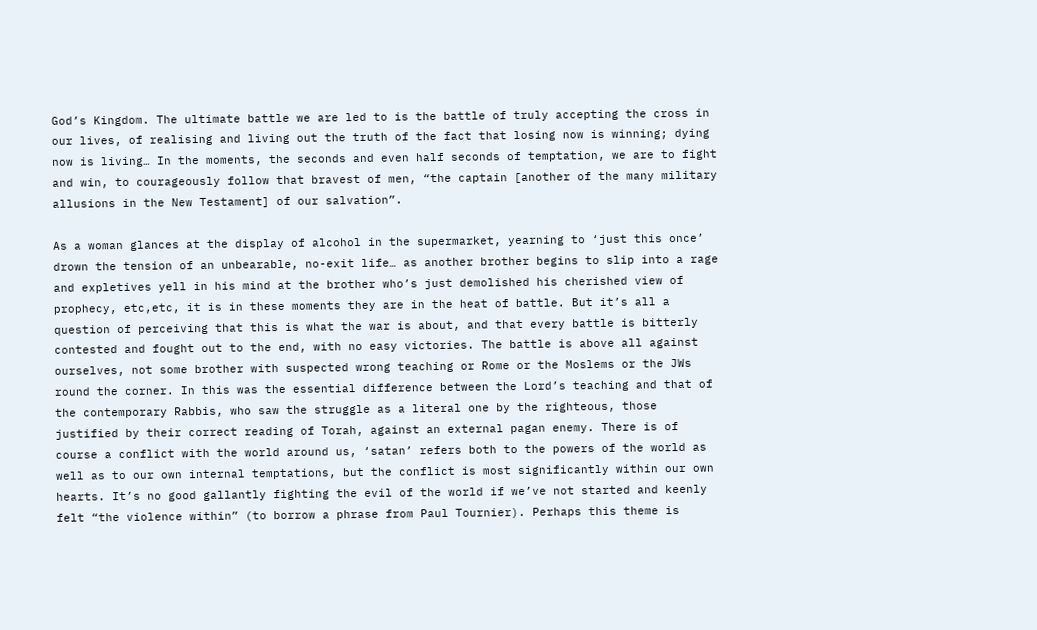God’s Kingdom. The ultimate battle we are led to is the battle of truly accepting the cross in our lives, of realising and living out the truth of the fact that losing now is winning; dying now is living… In the moments, the seconds and even half seconds of temptation, we are to fight and win, to courageously follow that bravest of men, “the captain [another of the many military allusions in the New Testament] of our salvation”.

As a woman glances at the display of alcohol in the supermarket, yearning to ‘just this once’ drown the tension of an unbearable, no-exit life… as another brother begins to slip into a rage and expletives yell in his mind at the brother who’s just demolished his cherished view of prophecy, etc,etc, it is in these moments they are in the heat of battle. But it’s all a question of perceiving that this is what the war is about, and that every battle is bitterly contested and fought out to the end, with no easy victories. The battle is above all against ourselves, not some brother with suspected wrong teaching or Rome or the Moslems or the JWs round the corner. In this was the essential difference between the Lord’s teaching and that of the contemporary Rabbis, who saw the struggle as a literal one by the righteous, those justified by their correct reading of Torah, against an external pagan enemy. There is of course a conflict with the world around us, ‘satan’ refers both to the powers of the world as well as to our own internal temptations, but the conflict is most significantly within our own hearts. It’s no good gallantly fighting the evil of the world if we’ve not started and keenly felt “the violence within” (to borrow a phrase from Paul Tournier). Perhaps this theme is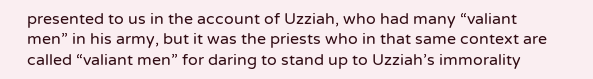presented to us in the account of Uzziah, who had many “valiant men” in his army, but it was the priests who in that same context are called “valiant men” for daring to stand up to Uzziah’s immorality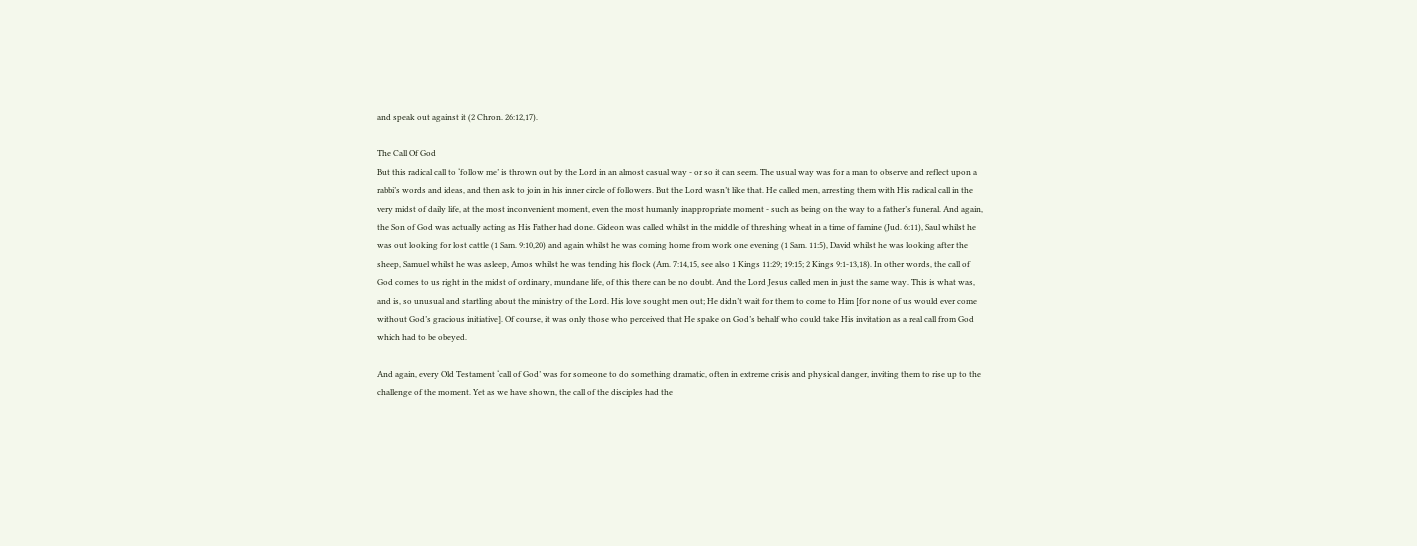and speak out against it (2 Chron. 26:12,17).

The Call Of God
But this radical call to ‘follow me’ is thrown out by the Lord in an almost casual way - or so it can seem. The usual way was for a man to observe and reflect upon a rabbi’s words and ideas, and then ask to join in his inner circle of followers. But the Lord wasn’t like that. He called men, arresting them with His radical call in the very midst of daily life, at the most inconvenient moment, even the most humanly inappropriate moment - such as being on the way to a father’s funeral. And again, the Son of God was actually acting as His Father had done. Gideon was called whilst in the middle of threshing wheat in a time of famine (Jud. 6:11), Saul whilst he was out looking for lost cattle (1 Sam. 9:10,20) and again whilst he was coming home from work one evening (1 Sam. 11:5), David whilst he was looking after the sheep, Samuel whilst he was asleep, Amos whilst he was tending his flock (Am. 7:14,15, see also 1 Kings 11:29; 19:15; 2 Kings 9:1-13,18). In other words, the call of God comes to us right in the midst of ordinary, mundane life, of this there can be no doubt. And the Lord Jesus called men in just the same way. This is what was, and is, so unusual and startling about the ministry of the Lord. His love sought men out; He didn’t wait for them to come to Him [for none of us would ever come without God’s gracious initiative]. Of course, it was only those who perceived that He spake on God’s behalf who could take His invitation as a real call from God which had to be obeyed.

And again, every Old Testament ‘call of God’ was for someone to do something dramatic, often in extreme crisis and physical danger, inviting them to rise up to the challenge of the moment. Yet as we have shown, the call of the disciples had the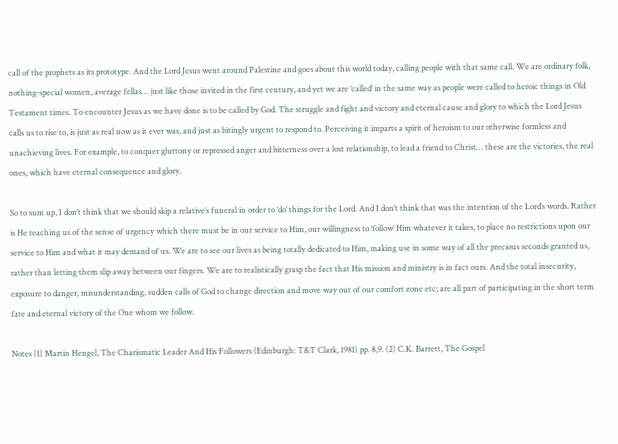call of the prophets as its prototype. And the Lord Jesus went around Palestine and goes about this world today, calling people with that same call. We are ordinary folk, nothing-special women, average fellas… just like those invited in the first century, and yet we are ‘called’ in the same way as people were called to heroic things in Old Testament times. To encounter Jesus as we have done is to be called by God. The struggle and fight and victory and eternal cause and glory to which the Lord Jesus calls us to rise to, is just as real now as it ever was, and just as bitingly urgent to respond to. Perceiving it imparts a spirit of heroism to our otherwise formless and unachieving lives. For example, to conquer gluttony or repressed anger and bitterness over a lost relationship, to lead a friend to Christ… these are the victories, the real ones, which have eternal consequence and glory.

So to sum up, I don’t think that we should skip a relative’s funeral in order to ‘do’ things for the Lord. And I don’t think that was the intention of the Lord’s words. Rather is He teaching us of the sense of urgency which there must be in our service to Him, our willingness to ‘follow’ Him whatever it takes, to place no restrictions upon our service to Him and what it may demand of us. We are to see our lives as being totally dedicated to Him, making use in some way of all the precious seconds granted us, rather than letting them slip away between our fingers. We are to realistically grasp the fact that His mission and ministry is in fact ours. And the total insecurity, exposure to danger, misunderstanding, sudden calls of God to change direction and move way out of our comfort zone etc; are all part of participating in the short term fate and eternal victory of the One whom we follow.

Notes (1) Martin Hengel, The Charismatic Leader And His Followers (Edinburgh: T&T Clark, 1981) pp. 8,9. (2) C.K. Barrett, The Gospel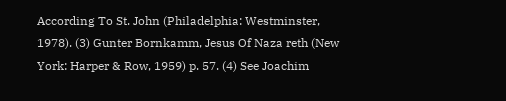According To St. John (Philadelphia: Westminster, 1978). (3) Gunter Bornkamm, Jesus Of Naza reth (New York: Harper & Row, 1959) p. 57. (4) See Joachim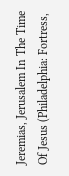Jeremias, Jerusalem In The Time Of Jesus (Philadelphia: Fortress,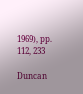1969), pp. 112, 233

Duncan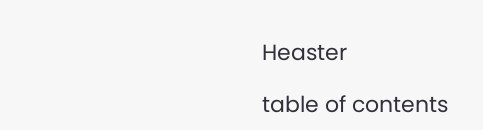Heaster

table of contents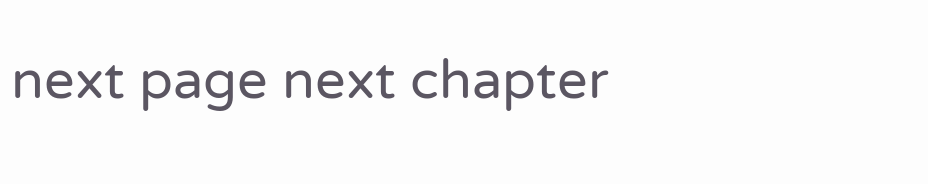next page next chapter